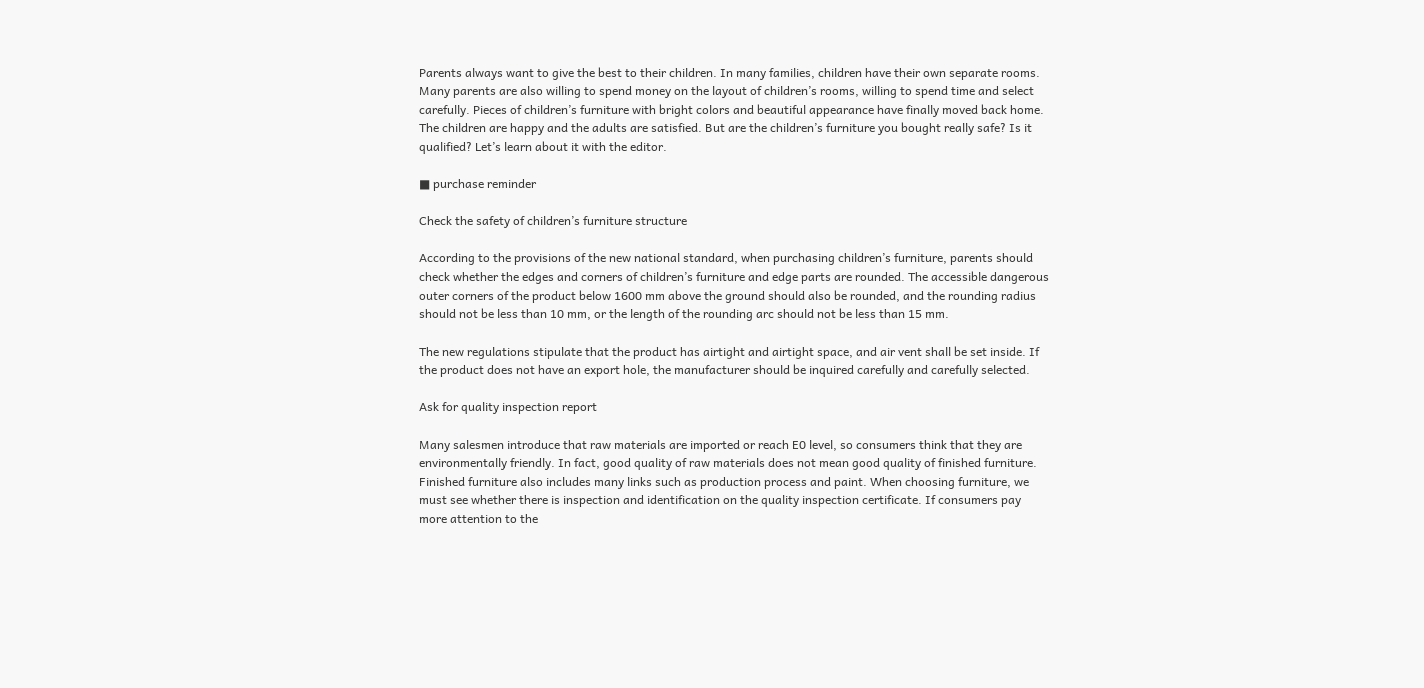Parents always want to give the best to their children. In many families, children have their own separate rooms. Many parents are also willing to spend money on the layout of children’s rooms, willing to spend time and select carefully. Pieces of children’s furniture with bright colors and beautiful appearance have finally moved back home. The children are happy and the adults are satisfied. But are the children’s furniture you bought really safe? Is it qualified? Let’s learn about it with the editor.

■ purchase reminder

Check the safety of children’s furniture structure

According to the provisions of the new national standard, when purchasing children’s furniture, parents should check whether the edges and corners of children’s furniture and edge parts are rounded. The accessible dangerous outer corners of the product below 1600 mm above the ground should also be rounded, and the rounding radius should not be less than 10 mm, or the length of the rounding arc should not be less than 15 mm.

The new regulations stipulate that the product has airtight and airtight space, and air vent shall be set inside. If the product does not have an export hole, the manufacturer should be inquired carefully and carefully selected.

Ask for quality inspection report

Many salesmen introduce that raw materials are imported or reach E0 level, so consumers think that they are environmentally friendly. In fact, good quality of raw materials does not mean good quality of finished furniture. Finished furniture also includes many links such as production process and paint. When choosing furniture, we must see whether there is inspection and identification on the quality inspection certificate. If consumers pay more attention to the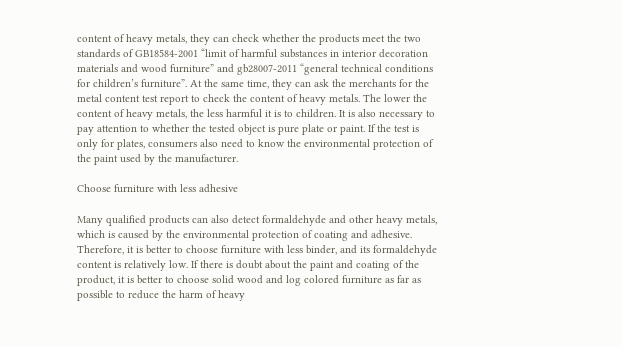content of heavy metals, they can check whether the products meet the two standards of GB18584-2001 “limit of harmful substances in interior decoration materials and wood furniture” and gb28007-2011 “general technical conditions for children’s furniture”. At the same time, they can ask the merchants for the metal content test report to check the content of heavy metals. The lower the content of heavy metals, the less harmful it is to children. It is also necessary to pay attention to whether the tested object is pure plate or paint. If the test is only for plates, consumers also need to know the environmental protection of the paint used by the manufacturer.

Choose furniture with less adhesive

Many qualified products can also detect formaldehyde and other heavy metals, which is caused by the environmental protection of coating and adhesive. Therefore, it is better to choose furniture with less binder, and its formaldehyde content is relatively low. If there is doubt about the paint and coating of the product, it is better to choose solid wood and log colored furniture as far as possible to reduce the harm of heavy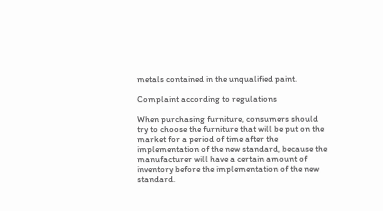metals contained in the unqualified paint.

Complaint according to regulations

When purchasing furniture, consumers should try to choose the furniture that will be put on the market for a period of time after the implementation of the new standard, because the manufacturer will have a certain amount of inventory before the implementation of the new standard.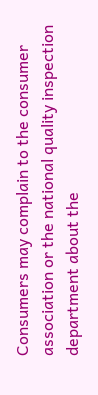Consumers may complain to the consumer association or the national quality inspection department about the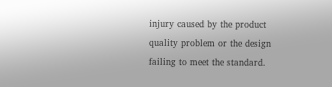injury caused by the product quality problem or the design failing to meet the standard.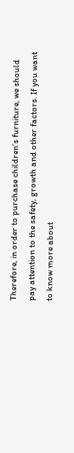Therefore, in order to purchase children’s furniture, we should pay attention to the safety, growth and other factors. If you want to know more about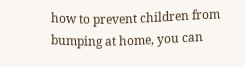how to prevent children from bumping at home, you can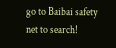go to Baibai safety net to search!